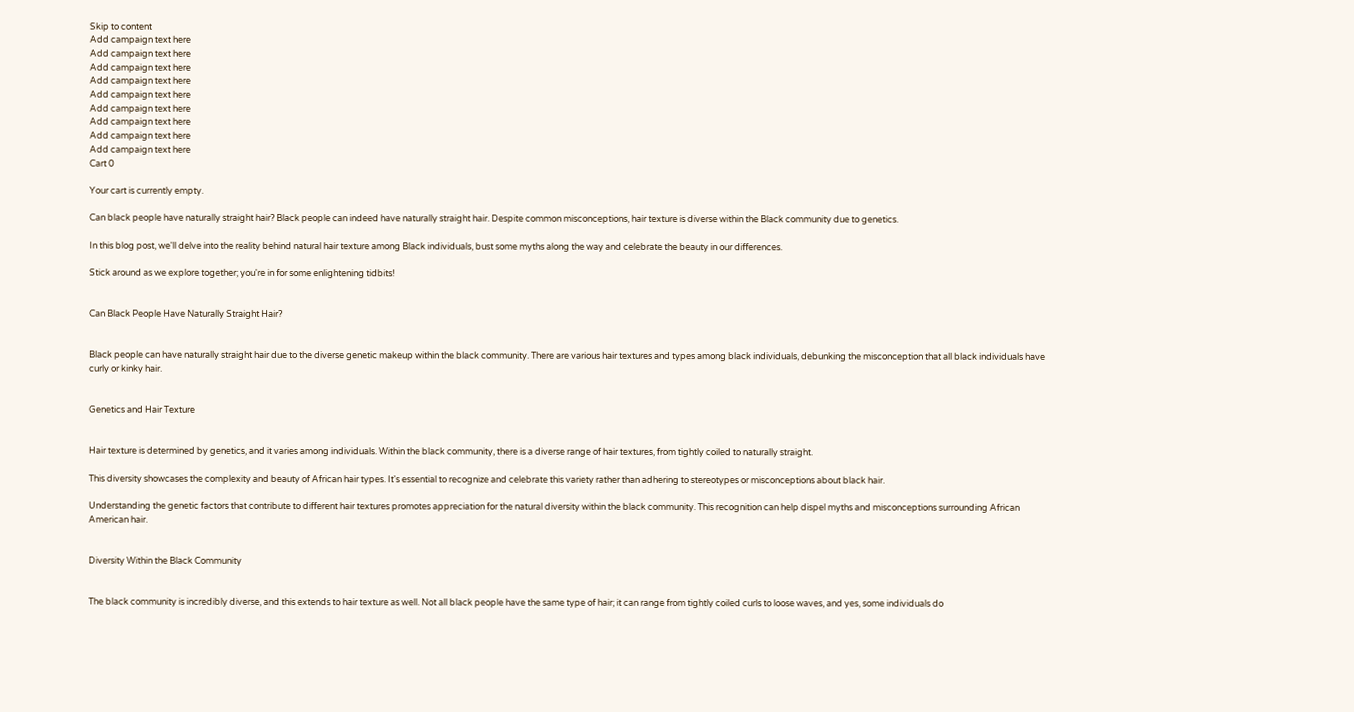Skip to content
Add campaign text here
Add campaign text here
Add campaign text here
Add campaign text here
Add campaign text here
Add campaign text here
Add campaign text here
Add campaign text here
Add campaign text here
Cart 0

Your cart is currently empty.

Can black people have naturally straight hair? Black people can indeed have naturally straight hair. Despite common misconceptions, hair texture is diverse within the Black community due to genetics.

In this blog post, we'll delve into the reality behind natural hair texture among Black individuals, bust some myths along the way and celebrate the beauty in our differences.

Stick around as we explore together; you're in for some enlightening tidbits!


Can Black People Have Naturally Straight Hair?


Black people can have naturally straight hair due to the diverse genetic makeup within the black community. There are various hair textures and types among black individuals, debunking the misconception that all black individuals have curly or kinky hair.


Genetics and Hair Texture


Hair texture is determined by genetics, and it varies among individuals. Within the black community, there is a diverse range of hair textures, from tightly coiled to naturally straight.

This diversity showcases the complexity and beauty of African hair types. It's essential to recognize and celebrate this variety rather than adhering to stereotypes or misconceptions about black hair.

Understanding the genetic factors that contribute to different hair textures promotes appreciation for the natural diversity within the black community. This recognition can help dispel myths and misconceptions surrounding African American hair.


Diversity Within the Black Community


The black community is incredibly diverse, and this extends to hair texture as well. Not all black people have the same type of hair; it can range from tightly coiled curls to loose waves, and yes, some individuals do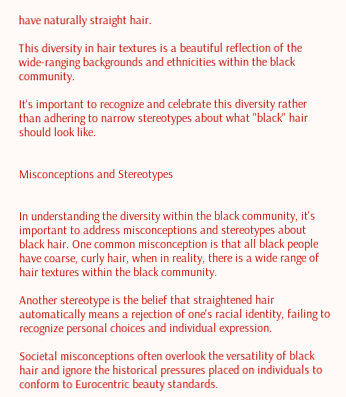have naturally straight hair.

This diversity in hair textures is a beautiful reflection of the wide-ranging backgrounds and ethnicities within the black community.

It's important to recognize and celebrate this diversity rather than adhering to narrow stereotypes about what "black" hair should look like.


Misconceptions and Stereotypes


In understanding the diversity within the black community, it's important to address misconceptions and stereotypes about black hair. One common misconception is that all black people have coarse, curly hair, when in reality, there is a wide range of hair textures within the black community.

Another stereotype is the belief that straightened hair automatically means a rejection of one's racial identity, failing to recognize personal choices and individual expression.

Societal misconceptions often overlook the versatility of black hair and ignore the historical pressures placed on individuals to conform to Eurocentric beauty standards.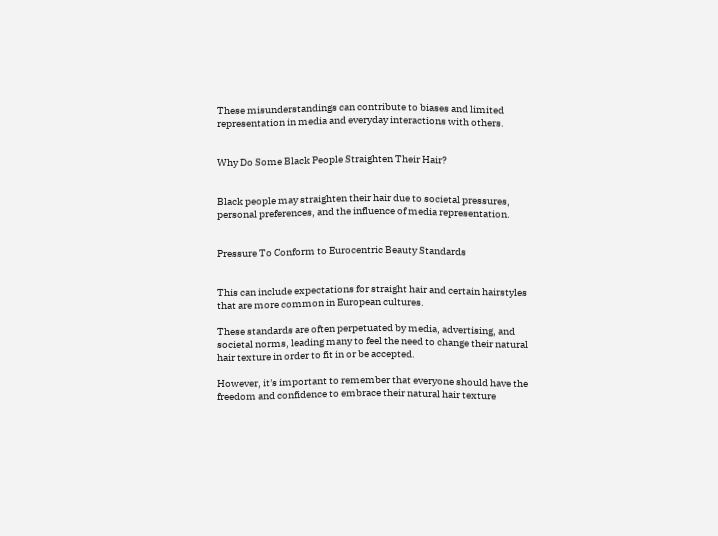These misunderstandings can contribute to biases and limited representation in media and everyday interactions with others.


Why Do Some Black People Straighten Their Hair?


Black people may straighten their hair due to societal pressures, personal preferences, and the influence of media representation.


Pressure To Conform to Eurocentric Beauty Standards


This can include expectations for straight hair and certain hairstyles that are more common in European cultures.

These standards are often perpetuated by media, advertising, and societal norms, leading many to feel the need to change their natural hair texture in order to fit in or be accepted.

However, it's important to remember that everyone should have the freedom and confidence to embrace their natural hair texture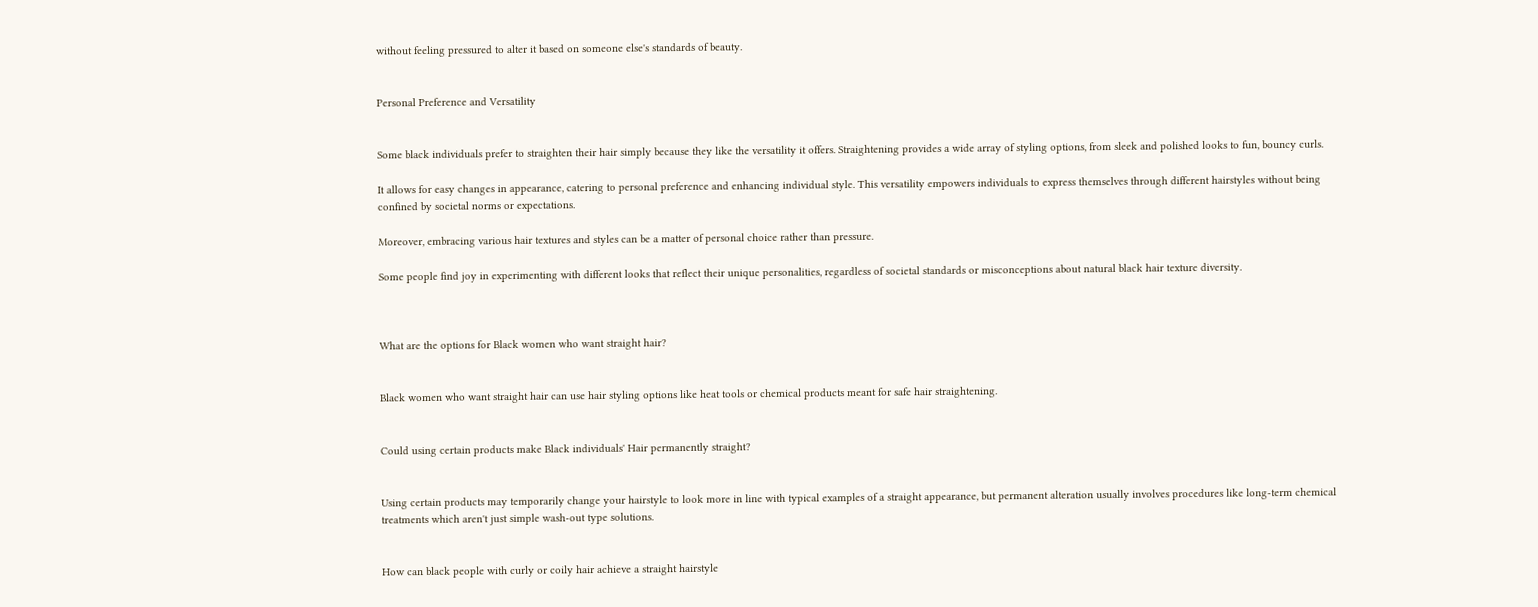without feeling pressured to alter it based on someone else's standards of beauty.


Personal Preference and Versatility


Some black individuals prefer to straighten their hair simply because they like the versatility it offers. Straightening provides a wide array of styling options, from sleek and polished looks to fun, bouncy curls.

It allows for easy changes in appearance, catering to personal preference and enhancing individual style. This versatility empowers individuals to express themselves through different hairstyles without being confined by societal norms or expectations.

Moreover, embracing various hair textures and styles can be a matter of personal choice rather than pressure.

Some people find joy in experimenting with different looks that reflect their unique personalities, regardless of societal standards or misconceptions about natural black hair texture diversity.



What are the options for Black women who want straight hair?


Black women who want straight hair can use hair styling options like heat tools or chemical products meant for safe hair straightening.


Could using certain products make Black individuals' Hair permanently straight?


Using certain products may temporarily change your hairstyle to look more in line with typical examples of a straight appearance, but permanent alteration usually involves procedures like long-term chemical treatments which aren't just simple wash-out type solutions.


How can black people with curly or coily hair achieve a straight hairstyle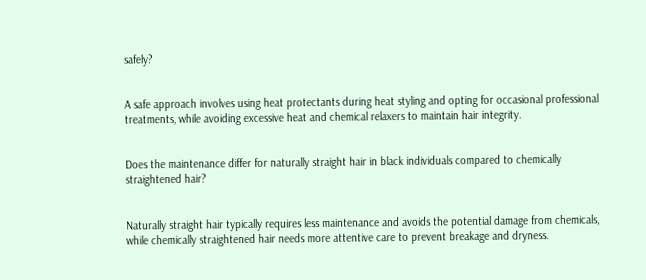safely?


A safe approach involves using heat protectants during heat styling and opting for occasional professional treatments, while avoiding excessive heat and chemical relaxers to maintain hair integrity.


Does the maintenance differ for naturally straight hair in black individuals compared to chemically straightened hair?


Naturally straight hair typically requires less maintenance and avoids the potential damage from chemicals, while chemically straightened hair needs more attentive care to prevent breakage and dryness.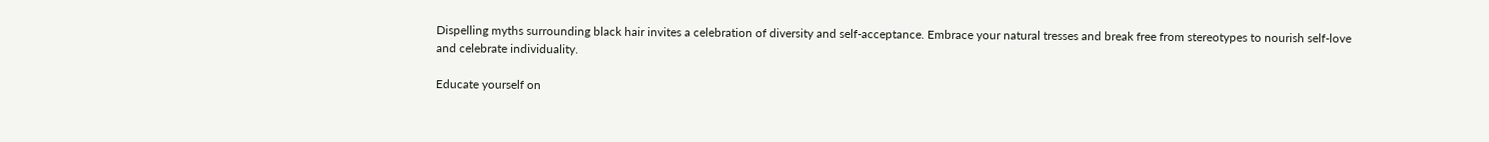Dispelling myths surrounding black hair invites a celebration of diversity and self-acceptance. Embrace your natural tresses and break free from stereotypes to nourish self-love and celebrate individuality.

Educate yourself on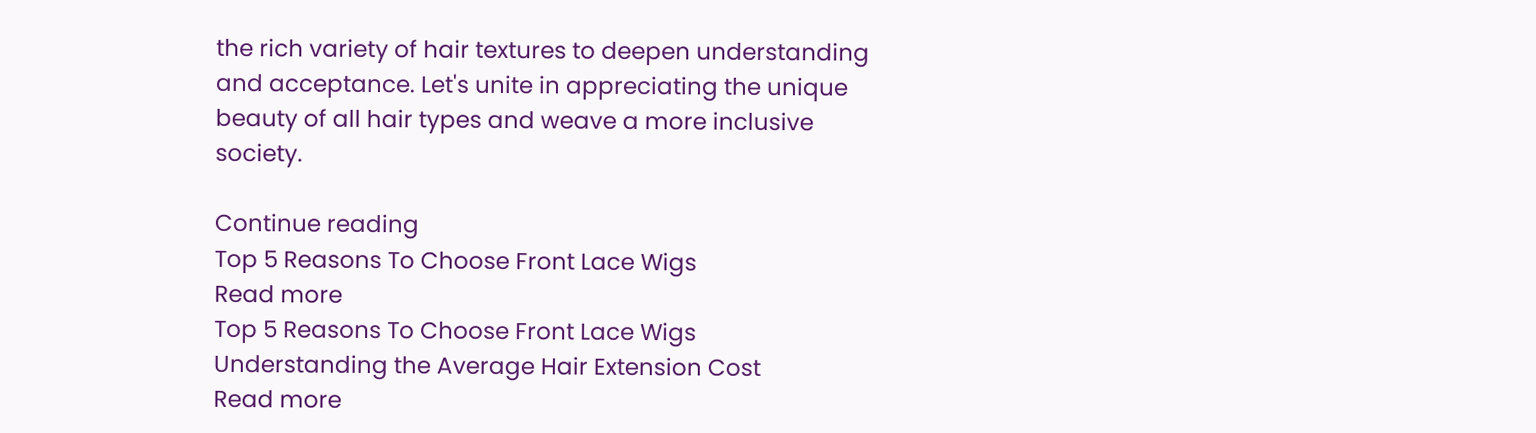the rich variety of hair textures to deepen understanding and acceptance. Let's unite in appreciating the unique beauty of all hair types and weave a more inclusive society.

Continue reading
Top 5 Reasons To Choose Front Lace Wigs
Read more
Top 5 Reasons To Choose Front Lace Wigs
Understanding the Average Hair Extension Cost
Read more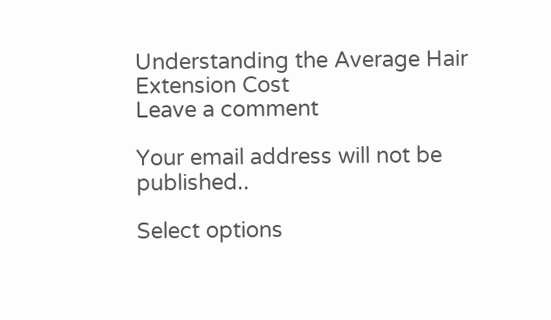Understanding the Average Hair Extension Cost
Leave a comment

Your email address will not be published..

Select options